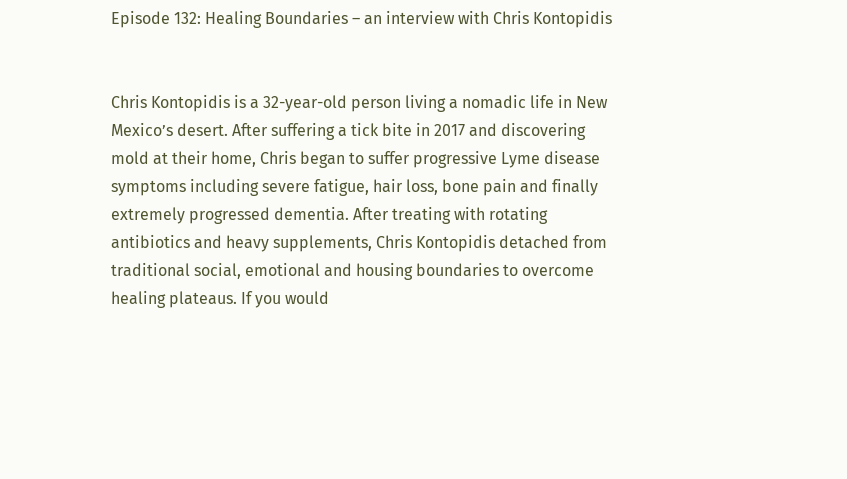Episode 132: Healing Boundaries – an interview with Chris Kontopidis


Chris Kontopidis is a 32-year-old person living a nomadic life in New Mexico’s desert. After suffering a tick bite in 2017 and discovering mold at their home, Chris began to suffer progressive Lyme disease symptoms including severe fatigue, hair loss, bone pain and finally extremely progressed dementia. After treating with rotating antibiotics and heavy supplements, Chris Kontopidis detached from traditional social, emotional and housing boundaries to overcome healing plateaus. If you would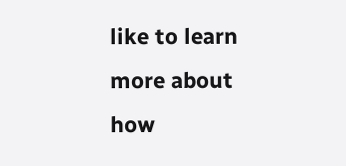like to learn more about how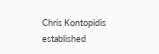Chris Kontopidis established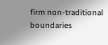firm non-traditional boundaries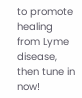to promote healing from Lyme disease, then tune in now!